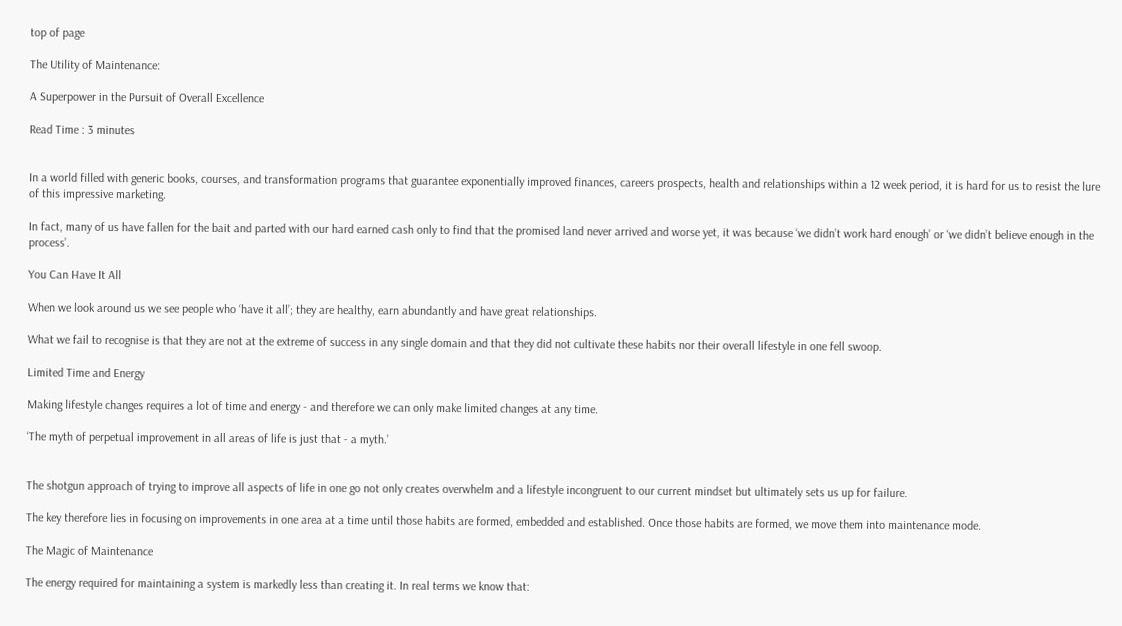top of page

The Utility of Maintenance:

A Superpower in the Pursuit of Overall Excellence

Read Time : 3 minutes


In a world filled with generic books, courses, and transformation programs that guarantee exponentially improved finances, careers prospects, health and relationships within a 12 week period, it is hard for us to resist the lure of this impressive marketing.

In fact, many of us have fallen for the bait and parted with our hard earned cash only to find that the promised land never arrived and worse yet, it was because ‘we didn’t work hard enough’ or ‘we didn’t believe enough in the process’.

You Can Have It All

When we look around us we see people who ‘have it all’; they are healthy, earn abundantly and have great relationships.

What we fail to recognise is that they are not at the extreme of success in any single domain and that they did not cultivate these habits nor their overall lifestyle in one fell swoop.

Limited Time and Energy

Making lifestyle changes requires a lot of time and energy - and therefore we can only make limited changes at any time.

‘The myth of perpetual improvement in all areas of life is just that - a myth.’


The shotgun approach of trying to improve all aspects of life in one go not only creates overwhelm and a lifestyle incongruent to our current mindset but ultimately sets us up for failure.

The key therefore lies in focusing on improvements in one area at a time until those habits are formed, embedded and established. Once those habits are formed, we move them into maintenance mode.

The Magic of Maintenance

The energy required for maintaining a system is markedly less than creating it. In real terms we know that: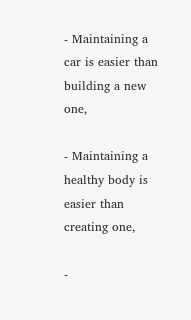- Maintaining a car is easier than building a new one,

- Maintaining a healthy body is easier than creating one,

-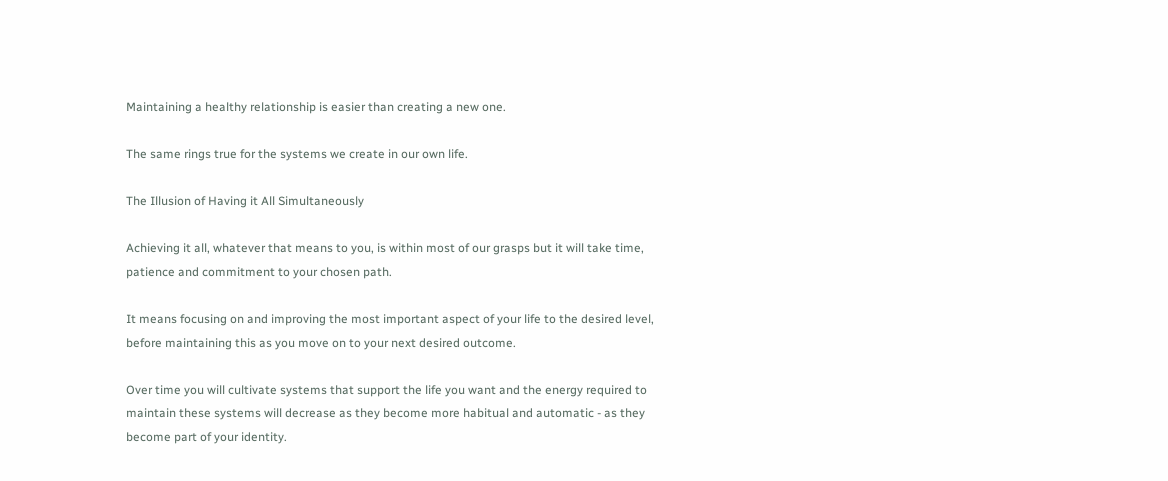Maintaining a healthy relationship is easier than creating a new one.

The same rings true for the systems we create in our own life.

The Illusion of Having it All Simultaneously

Achieving it all, whatever that means to you, is within most of our grasps but it will take time, patience and commitment to your chosen path.

It means focusing on and improving the most important aspect of your life to the desired level, before maintaining this as you move on to your next desired outcome.

Over time you will cultivate systems that support the life you want and the energy required to maintain these systems will decrease as they become more habitual and automatic - as they become part of your identity.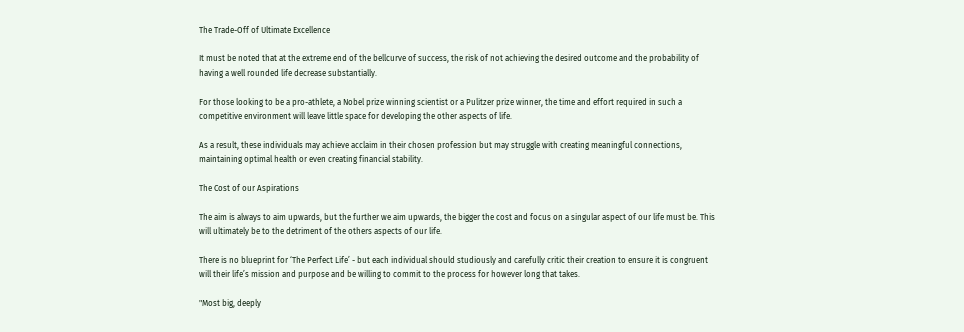The Trade-Off of Ultimate Excellence

It must be noted that at the extreme end of the bellcurve of success, the risk of not achieving the desired outcome and the probability of having a well rounded life decrease substantially.

For those looking to be a pro-athlete, a Nobel prize winning scientist or a Pulitzer prize winner, the time and effort required in such a competitive environment will leave little space for developing the other aspects of life.

As a result, these individuals may achieve acclaim in their chosen profession but may struggle with creating meaningful connections, maintaining optimal health or even creating financial stability.

The Cost of our Aspirations

The aim is always to aim upwards, but the further we aim upwards, the bigger the cost and focus on a singular aspect of our life must be. This will ultimately be to the detriment of the others aspects of our life.

There is no blueprint for ‘The Perfect Life’ - but each individual should studiously and carefully critic their creation to ensure it is congruent will their life’s mission and purpose and be willing to commit to the process for however long that takes.

"Most big, deeply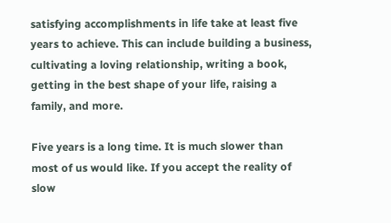satisfying accomplishments in life take at least five years to achieve. This can include building a business, cultivating a loving relationship, writing a book, getting in the best shape of your life, raising a family, and more.

Five years is a long time. It is much slower than most of us would like. If you accept the reality of slow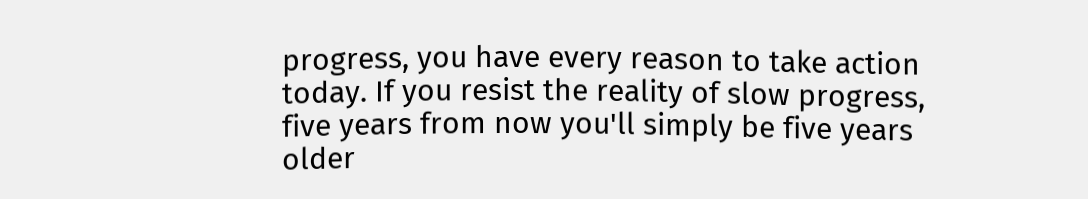progress, you have every reason to take action today. If you resist the reality of slow progress, five years from now you'll simply be five years older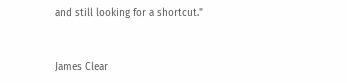and still looking for a shortcut."


James Clear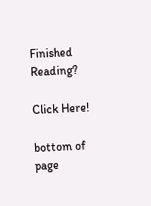Finished Reading?

Click Here!

bottom of page